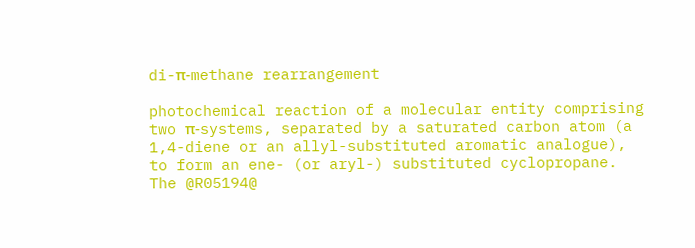di-π-methane rearrangement

photochemical reaction of a molecular entity comprising two π-systems, separated by a saturated carbon atom (a 1,4-diene or an allyl-substituted aromatic analogue), to form an ene- (or aryl-) substituted cyclopropane.
The @R05194@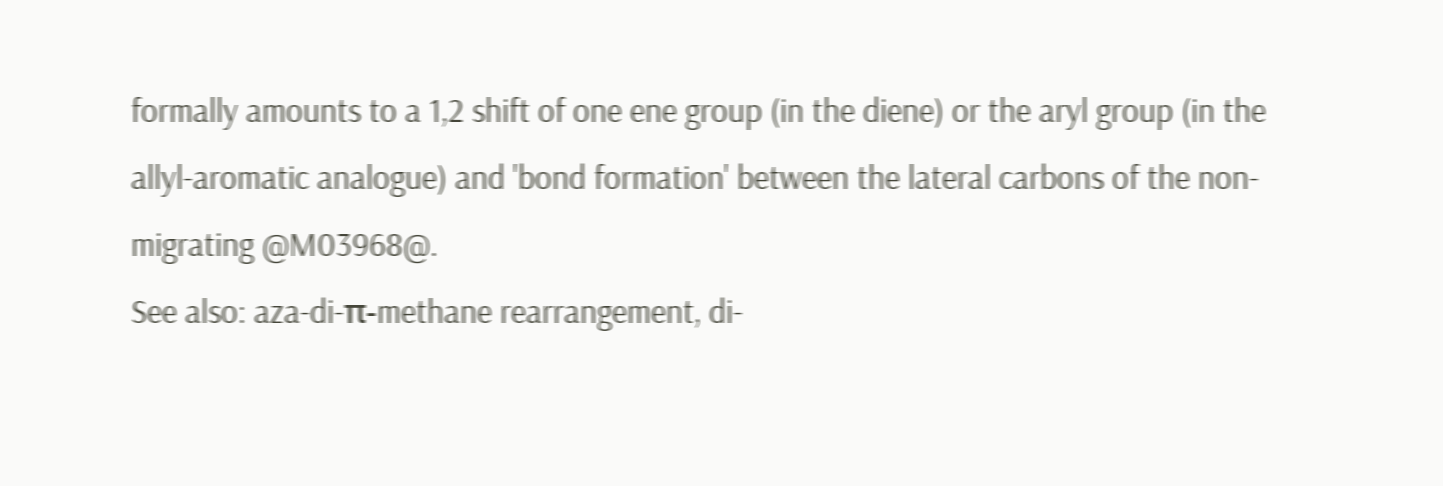formally amounts to a 1,2 shift of one ene group (in the diene) or the aryl group (in the allyl-aromatic analogue) and 'bond formation' between the lateral carbons of the non-migrating @M03968@.
See also: aza-di-π-methane rearrangement, di-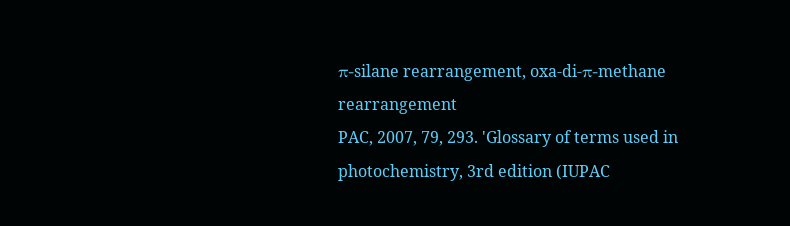π-silane rearrangement, oxa-di-π-methane rearrangement
PAC, 2007, 79, 293. 'Glossary of terms used in photochemistry, 3rd edition (IUPAC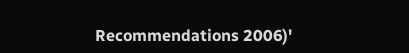Recommendations 2006)'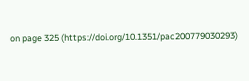on page 325 (https://doi.org/10.1351/pac200779030293)